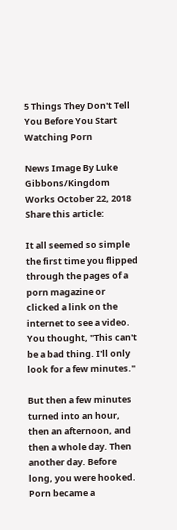5 Things They Don't Tell You Before You Start Watching Porn

News Image By Luke Gibbons/Kingdom Works October 22, 2018
Share this article:

It all seemed so simple the first time you flipped through the pages of a porn magazine or clicked a link on the internet to see a video. You thought, "This can't be a bad thing. I'll only look for a few minutes."

But then a few minutes turned into an hour, then an afternoon, and then a whole day. Then another day. Before long, you were hooked. Porn became a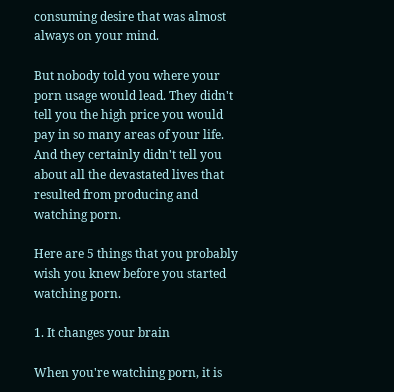consuming desire that was almost always on your mind.

But nobody told you where your porn usage would lead. They didn't tell you the high price you would pay in so many areas of your life. And they certainly didn't tell you about all the devastated lives that resulted from producing and watching porn.

Here are 5 things that you probably wish you knew before you started watching porn.

1. It changes your brain

When you're watching porn, it is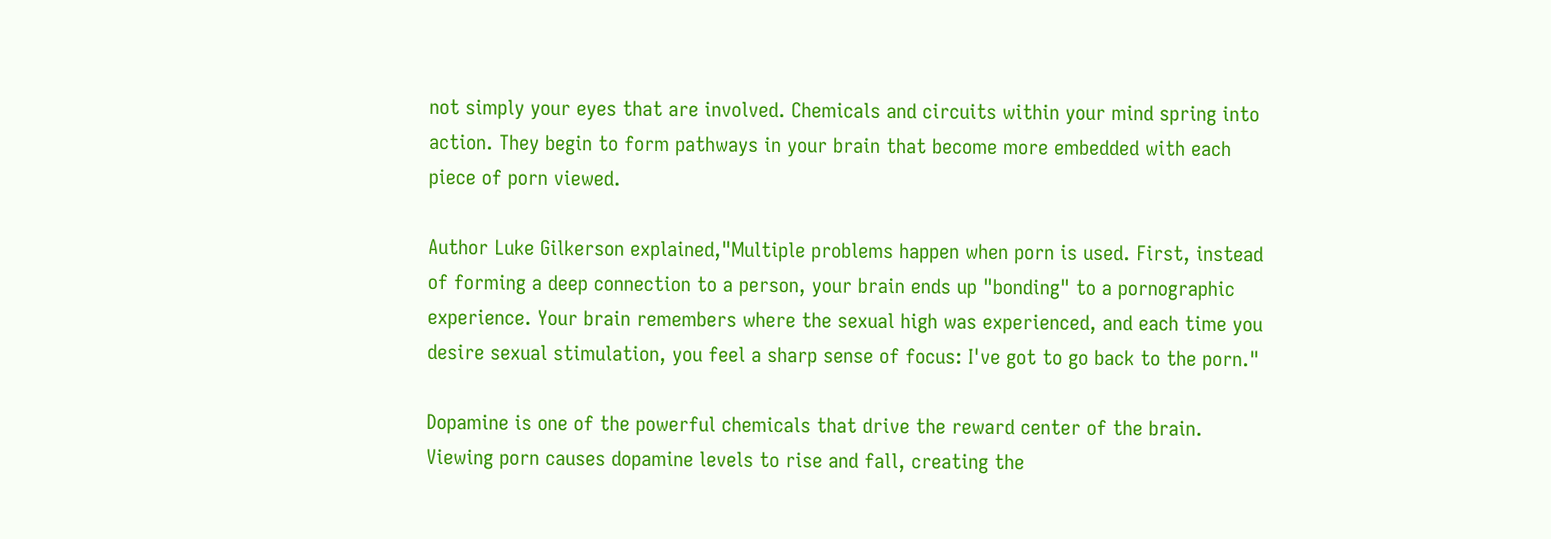not simply your eyes that are involved. Chemicals and circuits within your mind spring into action. They begin to form pathways in your brain that become more embedded with each piece of porn viewed.

Author Luke Gilkerson explained,"Multiple problems happen when porn is used. First, instead of forming a deep connection to a person, your brain ends up "bonding" to a pornographic experience. Your brain remembers where the sexual high was experienced, and each time you desire sexual stimulation, you feel a sharp sense of focus: I've got to go back to the porn."

Dopamine is one of the powerful chemicals that drive the reward center of the brain. Viewing porn causes dopamine levels to rise and fall, creating the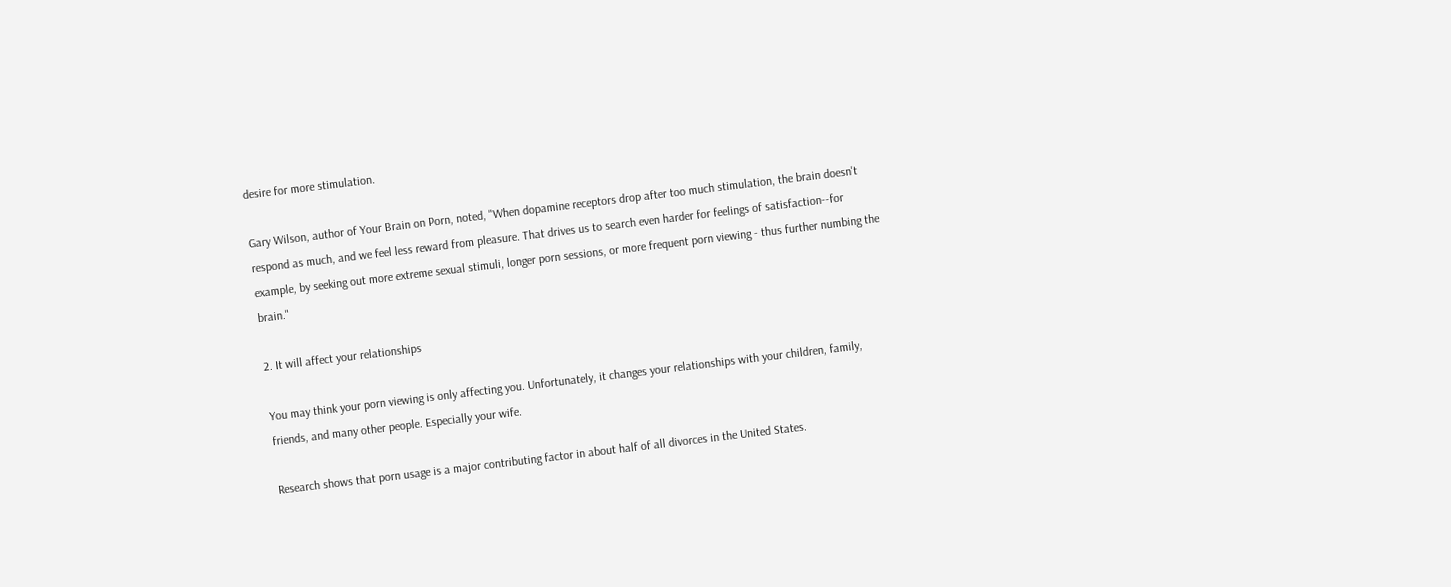desire for more stimulation.

Gary Wilson, author of Your Brain on Porn, noted, "When dopamine receptors drop after too much stimulation, the brain doesn't respond as much, and we feel less reward from pleasure. That drives us to search even harder for feelings of satisfaction--for example, by seeking out more extreme sexual stimuli, longer porn sessions, or more frequent porn viewing - thus further numbing the brain."

2. It will affect your relationships

You may think your porn viewing is only affecting you. Unfortunately, it changes your relationships with your children, family, friends, and many other people. Especially your wife.

Research shows that porn usage is a major contributing factor in about half of all divorces in the United States.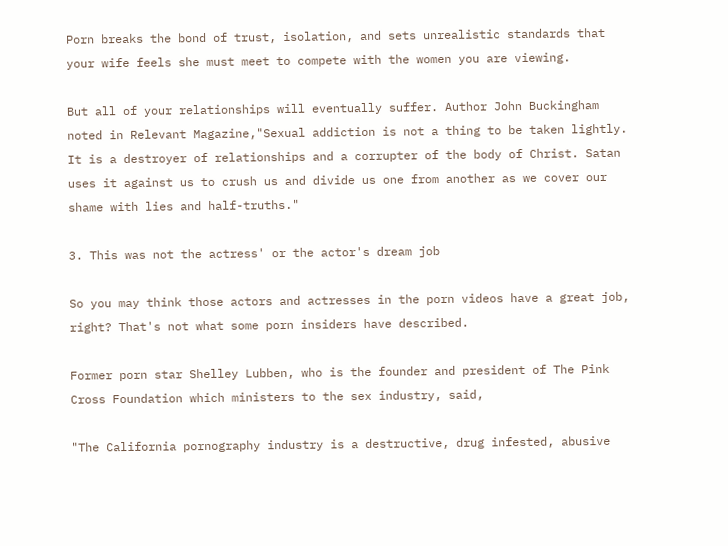Porn breaks the bond of trust, isolation, and sets unrealistic standards that your wife feels she must meet to compete with the women you are viewing.

But all of your relationships will eventually suffer. Author John Buckingham noted in Relevant Magazine,"Sexual addiction is not a thing to be taken lightly. It is a destroyer of relationships and a corrupter of the body of Christ. Satan uses it against us to crush us and divide us one from another as we cover our shame with lies and half-truths."

3. This was not the actress' or the actor's dream job

So you may think those actors and actresses in the porn videos have a great job, right? That's not what some porn insiders have described.

Former porn star Shelley Lubben, who is the founder and president of The Pink Cross Foundation which ministers to the sex industry, said,

"The California pornography industry is a destructive, drug infested, abusive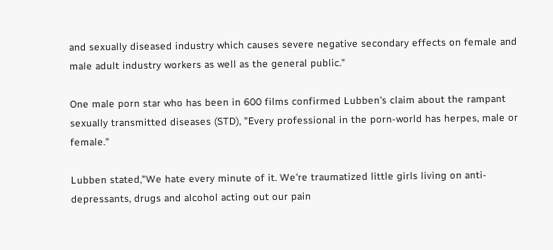and sexually diseased industry which causes severe negative secondary effects on female and male adult industry workers as well as the general public."

One male porn star who has been in 600 films confirmed Lubben's claim about the rampant sexually transmitted diseases (STD), "Every professional in the porn-world has herpes, male or female."

Lubben stated,"We hate every minute of it. We're traumatized little girls living on anti-depressants, drugs and alcohol acting out our pain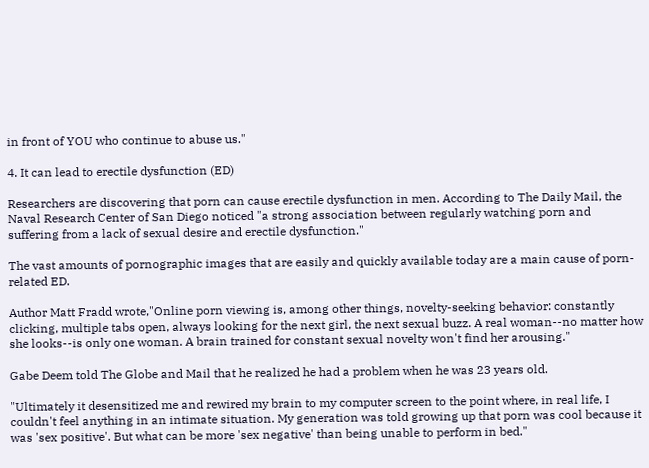in front of YOU who continue to abuse us."

4. It can lead to erectile dysfunction (ED)

Researchers are discovering that porn can cause erectile dysfunction in men. According to The Daily Mail, the Naval Research Center of San Diego noticed "a strong association between regularly watching porn and suffering from a lack of sexual desire and erectile dysfunction."

The vast amounts of pornographic images that are easily and quickly available today are a main cause of porn-related ED.

Author Matt Fradd wrote,"Online porn viewing is, among other things, novelty-seeking behavior: constantly clicking, multiple tabs open, always looking for the next girl, the next sexual buzz. A real woman--no matter how she looks--is only one woman. A brain trained for constant sexual novelty won't find her arousing."

Gabe Deem told The Globe and Mail that he realized he had a problem when he was 23 years old.

"Ultimately it desensitized me and rewired my brain to my computer screen to the point where, in real life, I couldn't feel anything in an intimate situation. My generation was told growing up that porn was cool because it was 'sex positive'. But what can be more 'sex negative' than being unable to perform in bed."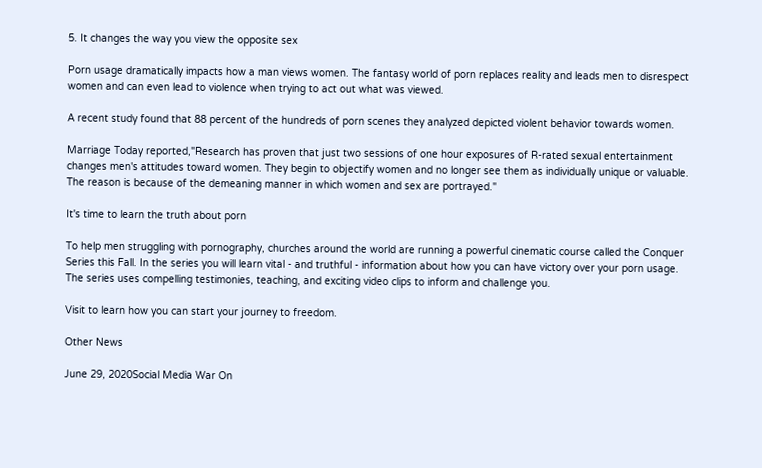5. It changes the way you view the opposite sex

Porn usage dramatically impacts how a man views women. The fantasy world of porn replaces reality and leads men to disrespect women and can even lead to violence when trying to act out what was viewed.

A recent study found that 88 percent of the hundreds of porn scenes they analyzed depicted violent behavior towards women.

Marriage Today reported,"Research has proven that just two sessions of one hour exposures of R-rated sexual entertainment changes men's attitudes toward women. They begin to objectify women and no longer see them as individually unique or valuable. The reason is because of the demeaning manner in which women and sex are portrayed."

It's time to learn the truth about porn

To help men struggling with pornography, churches around the world are running a powerful cinematic course called the Conquer Series this Fall. In the series you will learn vital - and truthful - information about how you can have victory over your porn usage. The series uses compelling testimonies, teaching, and exciting video clips to inform and challenge you.

Visit to learn how you can start your journey to freedom.

Other News

June 29, 2020Social Media War On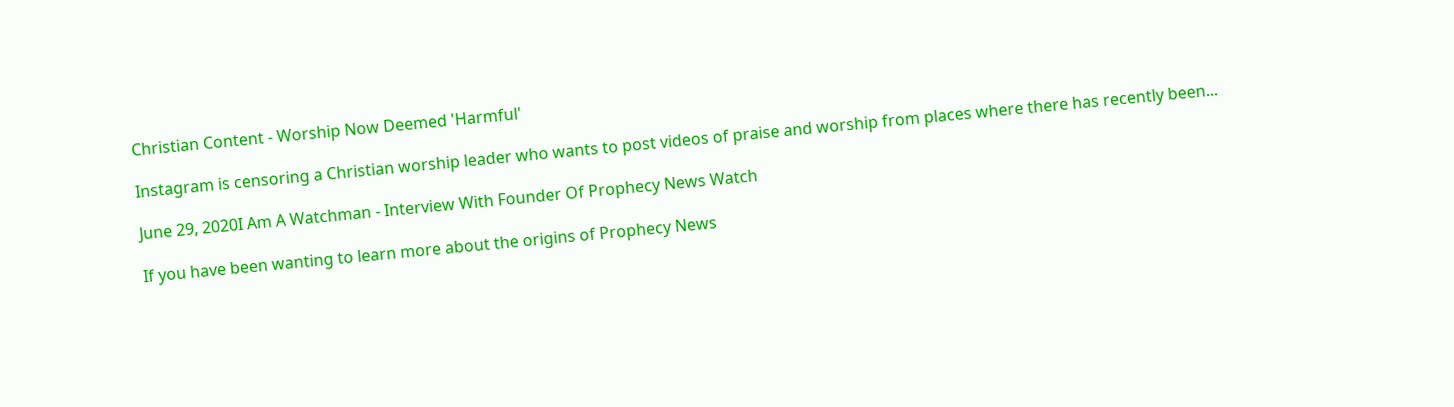Christian Content - Worship Now Deemed 'Harmful'

Instagram is censoring a Christian worship leader who wants to post videos of praise and worship from places where there has recently been...

June 29, 2020I Am A Watchman - Interview With Founder Of Prophecy News Watch

If you have been wanting to learn more about the origins of Prophecy News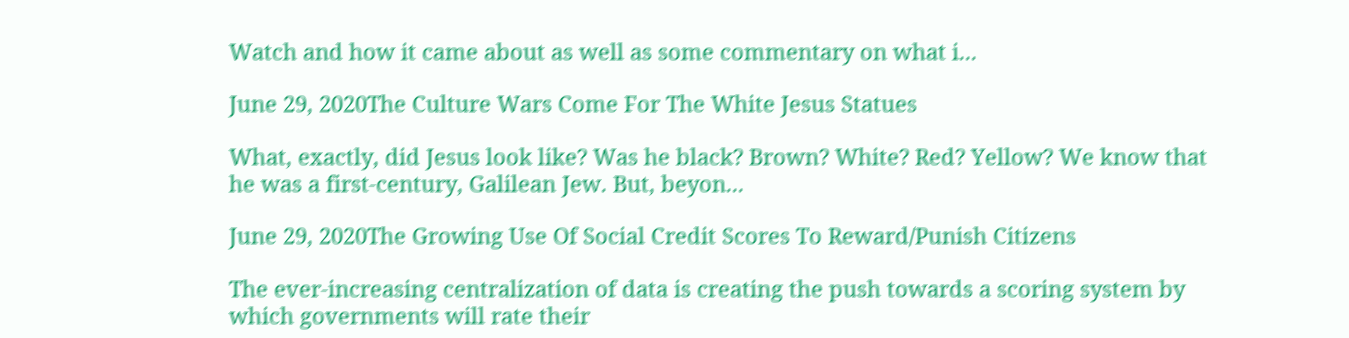Watch and how it came about as well as some commentary on what i...

June 29, 2020The Culture Wars Come For The White Jesus Statues

What, exactly, did Jesus look like? Was he black? Brown? White? Red? Yellow? We know that he was a first-century, Galilean Jew. But, beyon...

June 29, 2020The Growing Use Of Social Credit Scores To Reward/Punish Citizens

The ever-increasing centralization of data is creating the push towards a scoring system by which governments will rate their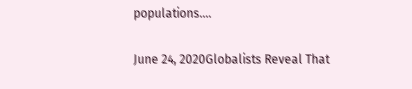populations....

June 24, 2020Globalists Reveal That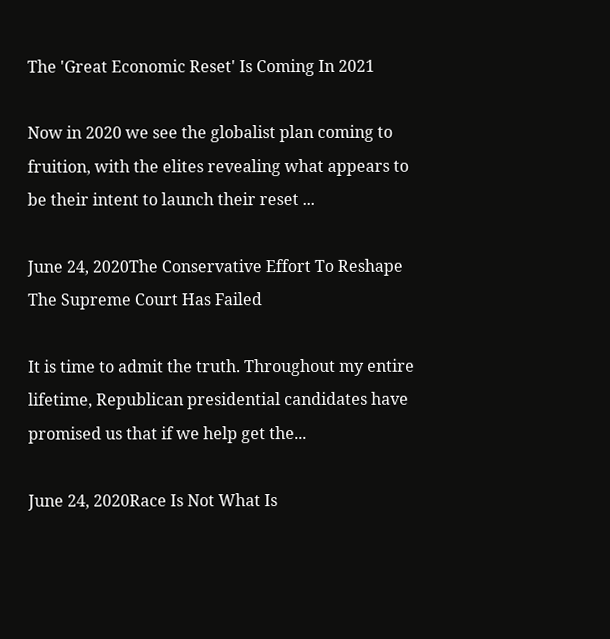The 'Great Economic Reset' Is Coming In 2021

Now in 2020 we see the globalist plan coming to fruition, with the elites revealing what appears to be their intent to launch their reset ...

June 24, 2020The Conservative Effort To Reshape The Supreme Court Has Failed

It is time to admit the truth. Throughout my entire lifetime, Republican presidential candidates have promised us that if we help get the...

June 24, 2020Race Is Not What Is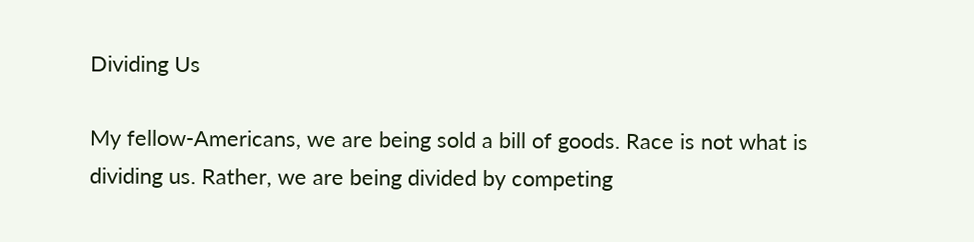Dividing Us

My fellow-Americans, we are being sold a bill of goods. Race is not what is dividing us. Rather, we are being divided by competing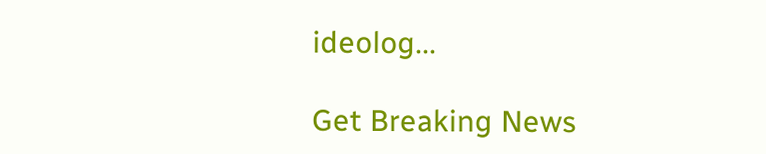ideolog...

Get Breaking News